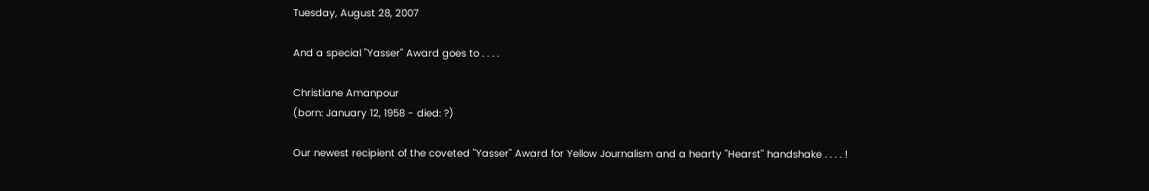Tuesday, August 28, 2007

And a special "Yasser" Award goes to . . . .

Christiane Amanpour
(born: January 12, 1958 - died: ?)

Our newest recipient of the coveted "Yasser" Award for Yellow Journalism and a hearty "Hearst" handshake . . . . !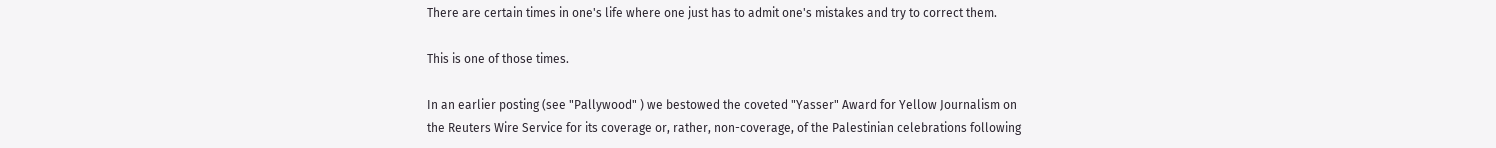There are certain times in one's life where one just has to admit one's mistakes and try to correct them.

This is one of those times.

In an earlier posting (see "Pallywood" ) we bestowed the coveted "Yasser" Award for Yellow Journalism on the Reuters Wire Service for its coverage or, rather, non-coverage, of the Palestinian celebrations following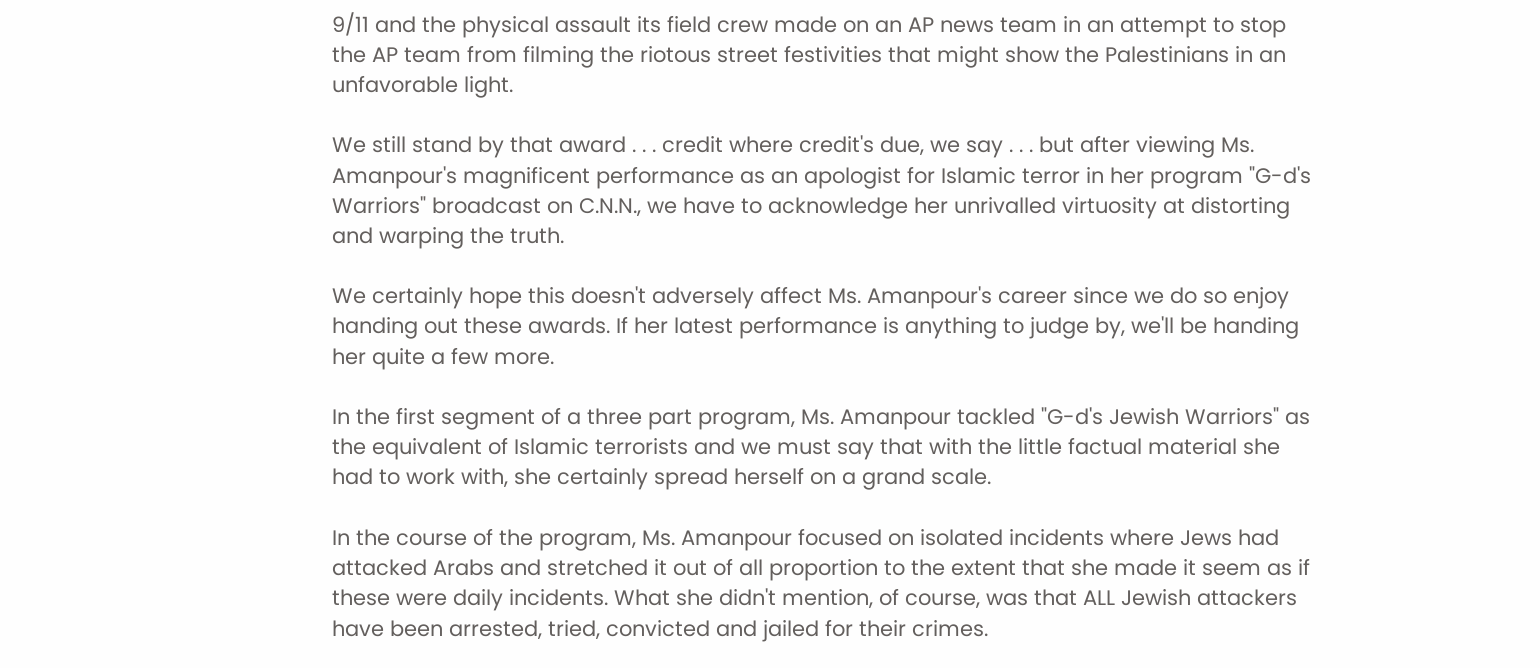9/11 and the physical assault its field crew made on an AP news team in an attempt to stop the AP team from filming the riotous street festivities that might show the Palestinians in an unfavorable light.

We still stand by that award . . . credit where credit's due, we say . . . but after viewing Ms. Amanpour's magnificent performance as an apologist for Islamic terror in her program "G-d's Warriors" broadcast on C.N.N., we have to acknowledge her unrivalled virtuosity at distorting and warping the truth.

We certainly hope this doesn't adversely affect Ms. Amanpour's career since we do so enjoy handing out these awards. If her latest performance is anything to judge by, we'll be handing her quite a few more.

In the first segment of a three part program, Ms. Amanpour tackled "G-d's Jewish Warriors" as the equivalent of Islamic terrorists and we must say that with the little factual material she had to work with, she certainly spread herself on a grand scale.

In the course of the program, Ms. Amanpour focused on isolated incidents where Jews had attacked Arabs and stretched it out of all proportion to the extent that she made it seem as if these were daily incidents. What she didn't mention, of course, was that ALL Jewish attackers have been arrested, tried, convicted and jailed for their crimes.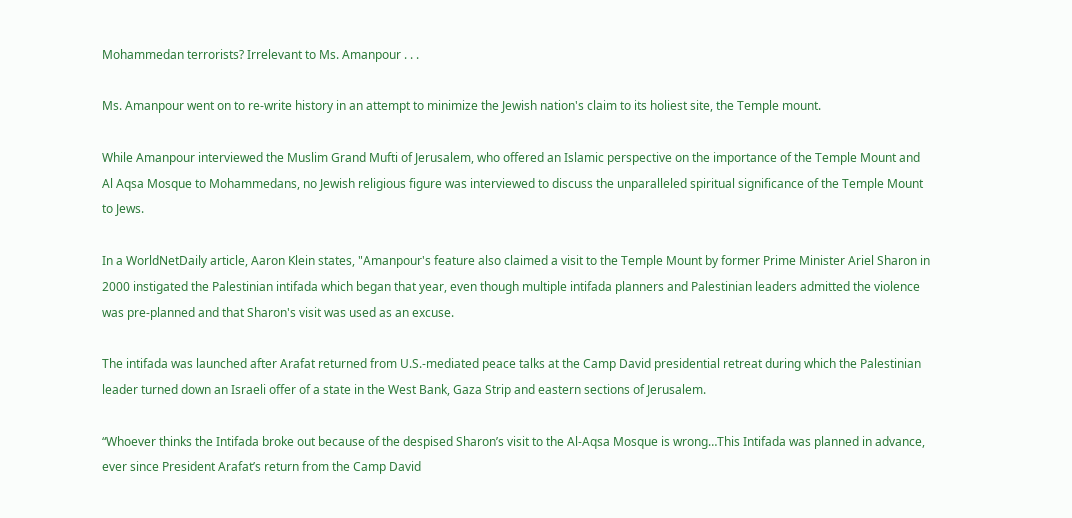Mohammedan terrorists? Irrelevant to Ms. Amanpour . . .

Ms. Amanpour went on to re-write history in an attempt to minimize the Jewish nation's claim to its holiest site, the Temple mount.

While Amanpour interviewed the Muslim Grand Mufti of Jerusalem, who offered an Islamic perspective on the importance of the Temple Mount and Al Aqsa Mosque to Mohammedans, no Jewish religious figure was interviewed to discuss the unparalleled spiritual significance of the Temple Mount to Jews.

In a WorldNetDaily article, Aaron Klein states, "Amanpour's feature also claimed a visit to the Temple Mount by former Prime Minister Ariel Sharon in 2000 instigated the Palestinian intifada which began that year, even though multiple intifada planners and Palestinian leaders admitted the violence was pre-planned and that Sharon's visit was used as an excuse.

The intifada was launched after Arafat returned from U.S.-mediated peace talks at the Camp David presidential retreat during which the Palestinian leader turned down an Israeli offer of a state in the West Bank, Gaza Strip and eastern sections of Jerusalem.

“Whoever thinks the Intifada broke out because of the despised Sharon’s visit to the Al-Aqsa Mosque is wrong…This Intifada was planned in advance, ever since President Arafat’s return from the Camp David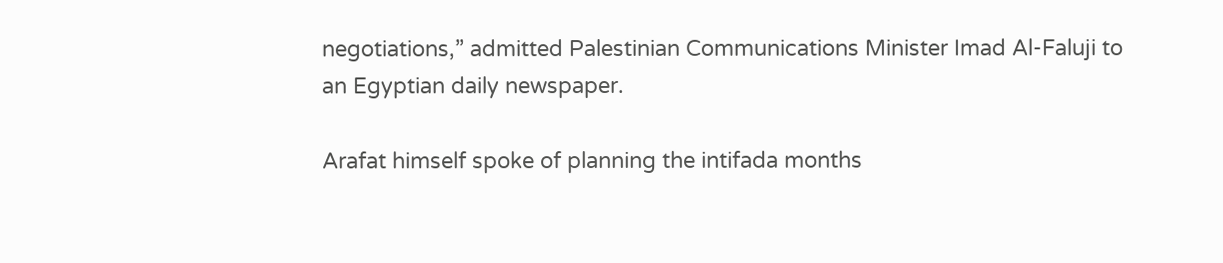negotiations,” admitted Palestinian Communications Minister Imad Al-Faluji to an Egyptian daily newspaper.

Arafat himself spoke of planning the intifada months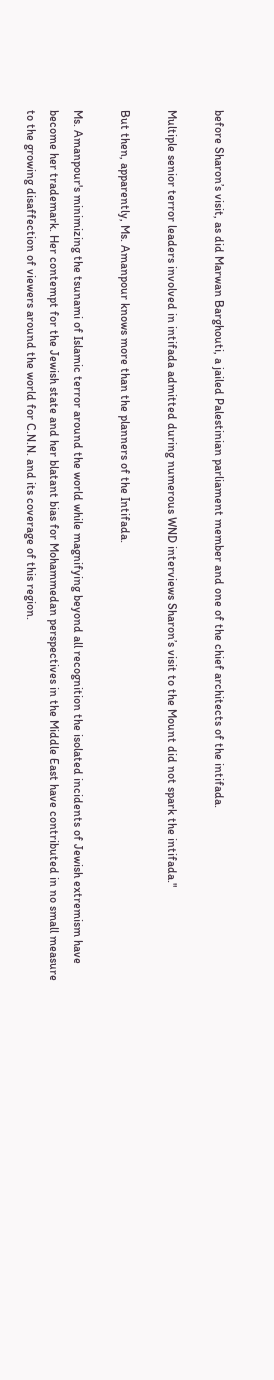before Sharon’s visit, as did Marwan Barghouti, a jailed Palestinian parliament member and one of the chief architects of the intifada.

Multiple senior terror leaders involved in intifada admitted during numerous WND interviews Sharon’s visit to the Mount did not spark the intifada."

But then, apparently, Ms. Amanpour knows more than the planners of the Intifada.

Ms. Amanpour's minimizing the tsunami of Islamic terror around the world while magnifying beyond all recognition the isolated incidents of Jewish extremism have become her trademark. Her contempt for the Jewish state and her blatant bias for Mohammedan perspectives in the Middle East have contributed in no small measure to the growing disaffection of viewers around the world for C.N.N. and its coverage of this region.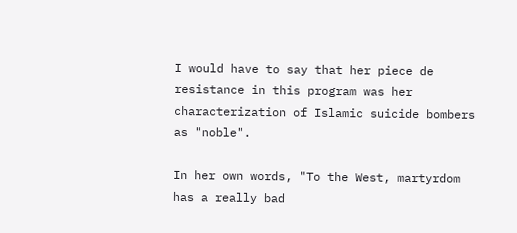I would have to say that her piece de resistance in this program was her characterization of Islamic suicide bombers as "noble".

In her own words, "To the West, martyrdom has a really bad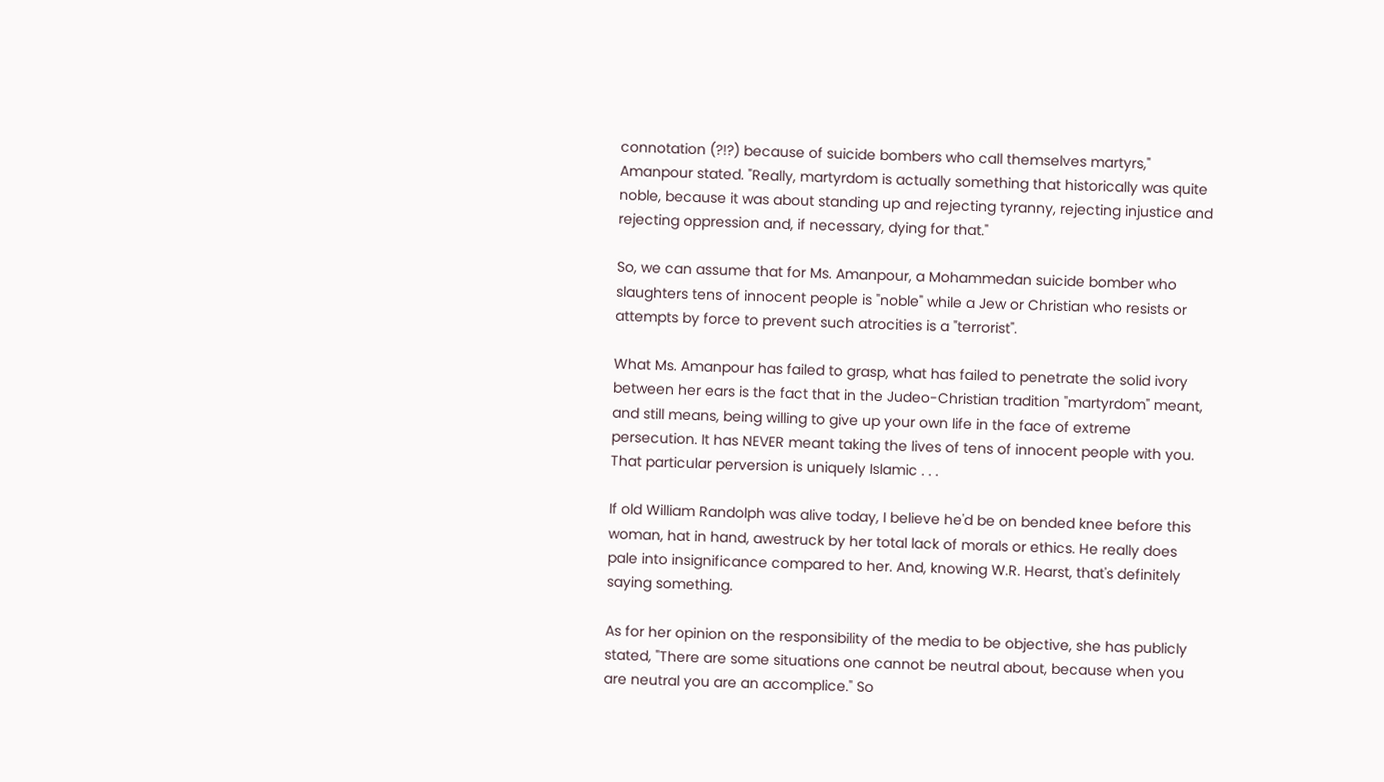connotation (?!?) because of suicide bombers who call themselves martyrs," Amanpour stated. "Really, martyrdom is actually something that historically was quite noble, because it was about standing up and rejecting tyranny, rejecting injustice and rejecting oppression and, if necessary, dying for that."

So, we can assume that for Ms. Amanpour, a Mohammedan suicide bomber who slaughters tens of innocent people is "noble" while a Jew or Christian who resists or attempts by force to prevent such atrocities is a "terrorist".

What Ms. Amanpour has failed to grasp, what has failed to penetrate the solid ivory between her ears is the fact that in the Judeo-Christian tradition "martyrdom" meant, and still means, being willing to give up your own life in the face of extreme persecution. It has NEVER meant taking the lives of tens of innocent people with you. That particular perversion is uniquely Islamic . . .

If old William Randolph was alive today, I believe he'd be on bended knee before this woman, hat in hand, awestruck by her total lack of morals or ethics. He really does pale into insignificance compared to her. And, knowing W.R. Hearst, that's definitely saying something.

As for her opinion on the responsibility of the media to be objective, she has publicly stated, "There are some situations one cannot be neutral about, because when you are neutral you are an accomplice." So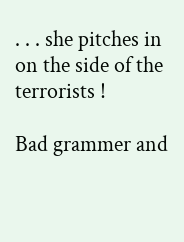. . . she pitches in on the side of the terrorists !

Bad grammer and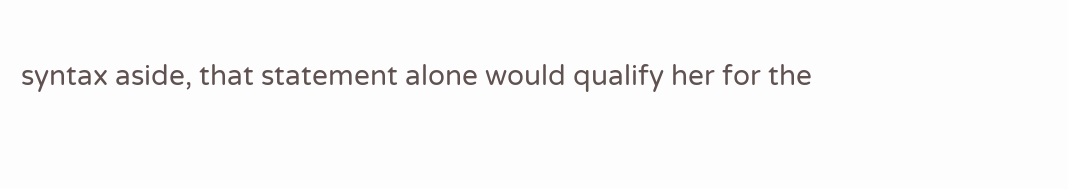syntax aside, that statement alone would qualify her for the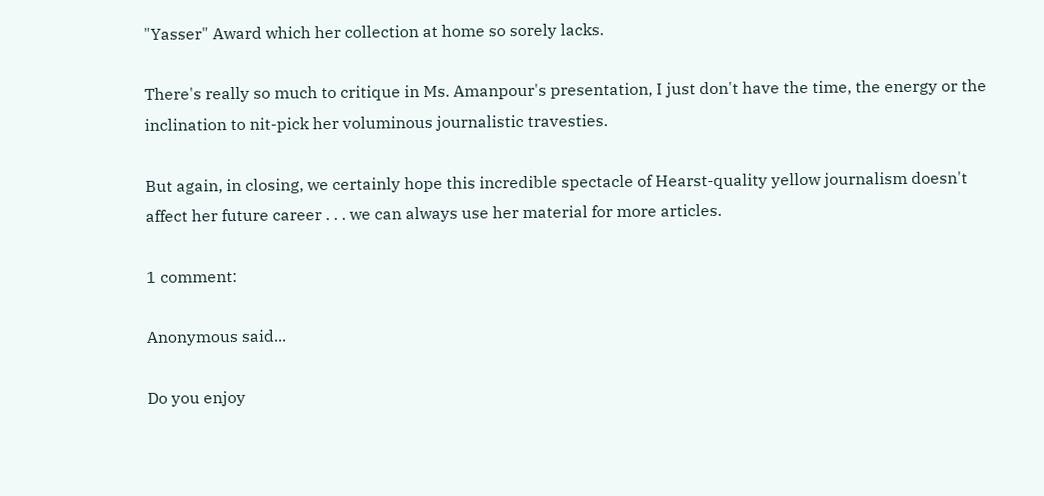"Yasser" Award which her collection at home so sorely lacks.

There's really so much to critique in Ms. Amanpour's presentation, I just don't have the time, the energy or the inclination to nit-pick her voluminous journalistic travesties.

But again, in closing, we certainly hope this incredible spectacle of Hearst-quality yellow journalism doesn't affect her future career . . . we can always use her material for more articles.

1 comment:

Anonymous said...

Do you enjoy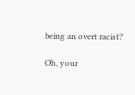being an overt racist?

Oh, your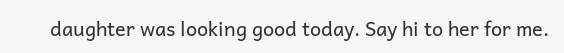daughter was looking good today. Say hi to her for me.